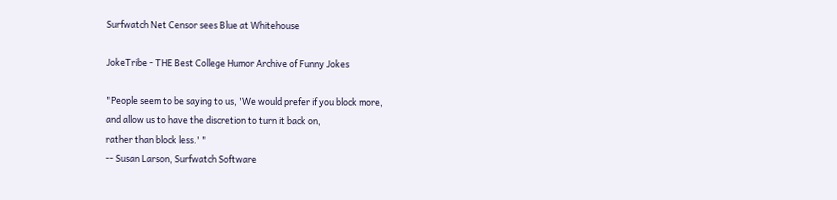Surfwatch Net Censor sees Blue at Whitehouse

JokeTribe - THE Best College Humor Archive of Funny Jokes

"People seem to be saying to us, 'We would prefer if you block more,
and allow us to have the discretion to turn it back on,
rather than block less.' "
-- Susan Larson, Surfwatch Software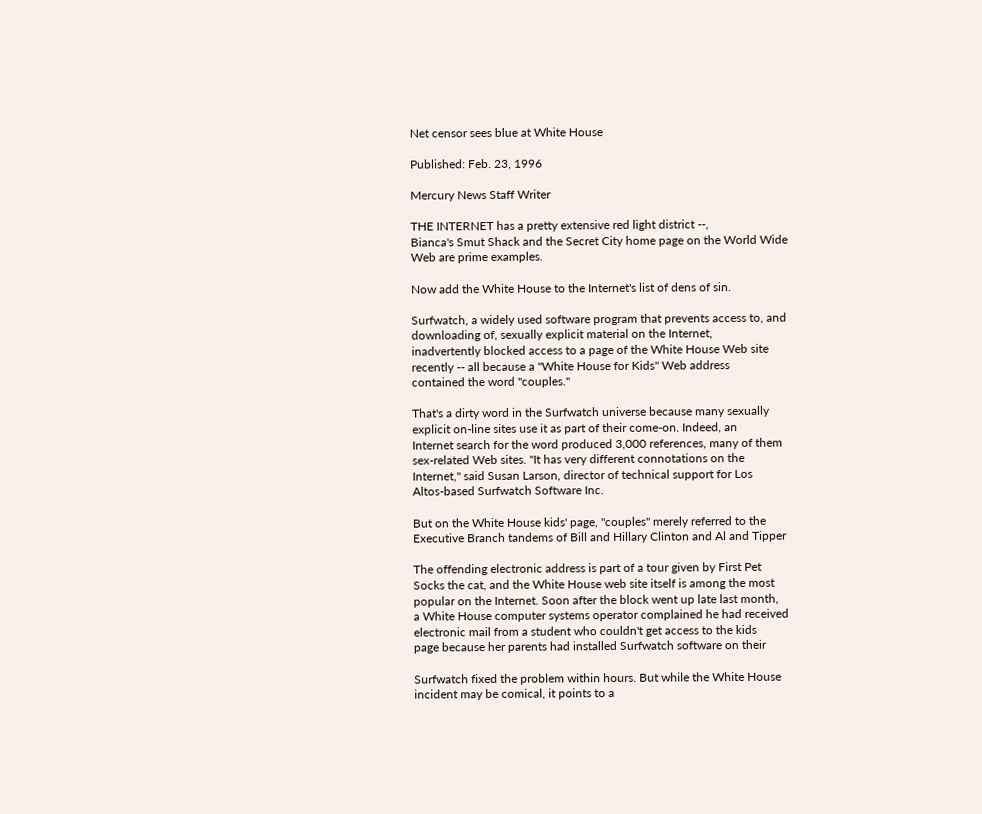Net censor sees blue at White House

Published: Feb. 23, 1996

Mercury News Staff Writer

THE INTERNET has a pretty extensive red light district --,
Bianca's Smut Shack and the Secret City home page on the World Wide
Web are prime examples.

Now add the White House to the Internet's list of dens of sin.

Surfwatch, a widely used software program that prevents access to, and
downloading of, sexually explicit material on the Internet,
inadvertently blocked access to a page of the White House Web site
recently -- all because a ''White House for Kids'' Web address
contained the word ''couples.''

That's a dirty word in the Surfwatch universe because many sexually
explicit on-line sites use it as part of their come-on. Indeed, an
Internet search for the word produced 3,000 references, many of them
sex-related Web sites. ''It has very different connotations on the
Internet,'' said Susan Larson, director of technical support for Los
Altos-based Surfwatch Software Inc.

But on the White House kids' page, ''couples'' merely referred to the
Executive Branch tandems of Bill and Hillary Clinton and Al and Tipper

The offending electronic address is part of a tour given by First Pet
Socks the cat, and the White House web site itself is among the most
popular on the Internet. Soon after the block went up late last month,
a White House computer systems operator complained he had received
electronic mail from a student who couldn't get access to the kids
page because her parents had installed Surfwatch software on their

Surfwatch fixed the problem within hours. But while the White House
incident may be comical, it points to a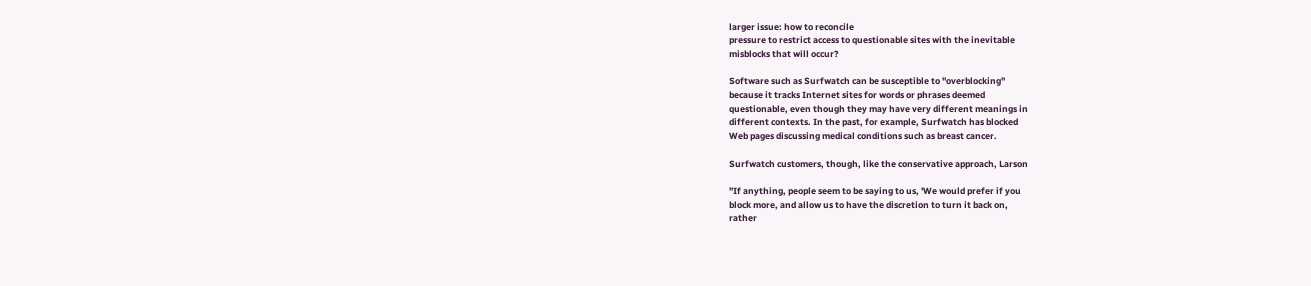larger issue: how to reconcile
pressure to restrict access to questionable sites with the inevitable
misblocks that will occur?

Software such as Surfwatch can be susceptible to ''overblocking''
because it tracks Internet sites for words or phrases deemed
questionable, even though they may have very different meanings in
different contexts. In the past, for example, Surfwatch has blocked
Web pages discussing medical conditions such as breast cancer.

Surfwatch customers, though, like the conservative approach, Larson

''If anything, people seem to be saying to us, 'We would prefer if you
block more, and allow us to have the discretion to turn it back on,
rather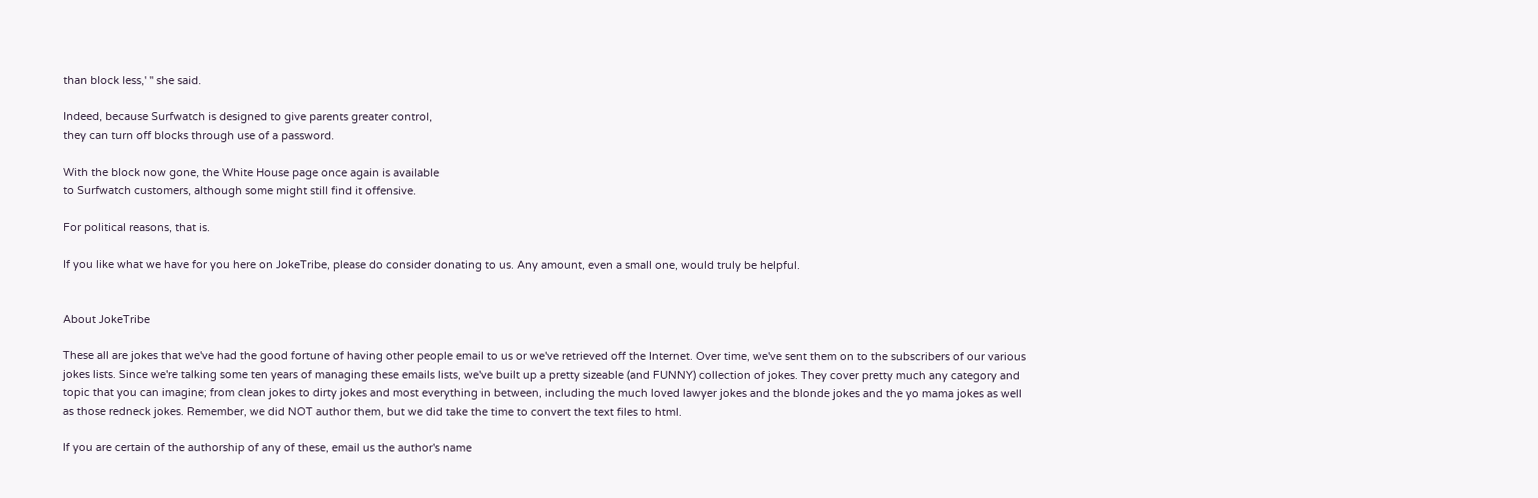than block less,' '' she said.

Indeed, because Surfwatch is designed to give parents greater control,
they can turn off blocks through use of a password.

With the block now gone, the White House page once again is available
to Surfwatch customers, although some might still find it offensive.

For political reasons, that is.

If you like what we have for you here on JokeTribe, please do consider donating to us. Any amount, even a small one, would truly be helpful.


About JokeTribe

These all are jokes that we've had the good fortune of having other people email to us or we've retrieved off the Internet. Over time, we've sent them on to the subscribers of our various jokes lists. Since we're talking some ten years of managing these emails lists, we've built up a pretty sizeable (and FUNNY) collection of jokes. They cover pretty much any category and topic that you can imagine; from clean jokes to dirty jokes and most everything in between, including the much loved lawyer jokes and the blonde jokes and the yo mama jokes as well as those redneck jokes. Remember, we did NOT author them, but we did take the time to convert the text files to html.

If you are certain of the authorship of any of these, email us the author's name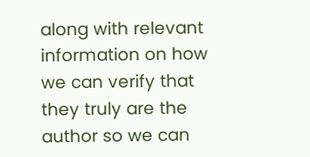along with relevant information on how we can verify that they truly are the author so we can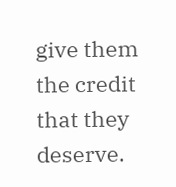give them the credit that they deserve.